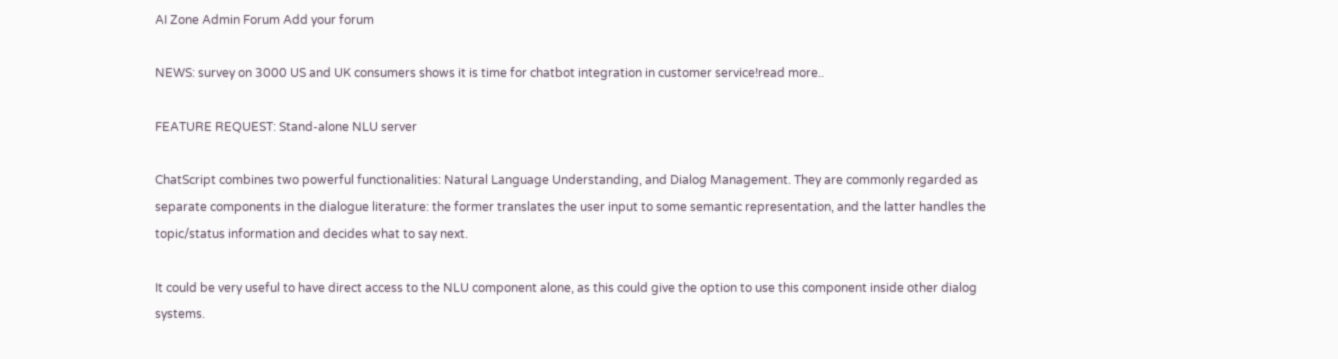AI Zone Admin Forum Add your forum

NEWS: survey on 3000 US and UK consumers shows it is time for chatbot integration in customer service!read more..

FEATURE REQUEST: Stand-alone NLU server

ChatScript combines two powerful functionalities: Natural Language Understanding, and Dialog Management. They are commonly regarded as separate components in the dialogue literature: the former translates the user input to some semantic representation, and the latter handles the topic/status information and decides what to say next.

It could be very useful to have direct access to the NLU component alone, as this could give the option to use this component inside other dialog systems.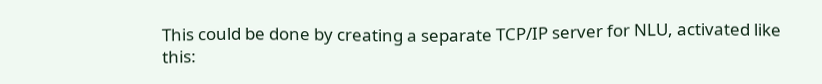This could be done by creating a separate TCP/IP server for NLU, activated like this: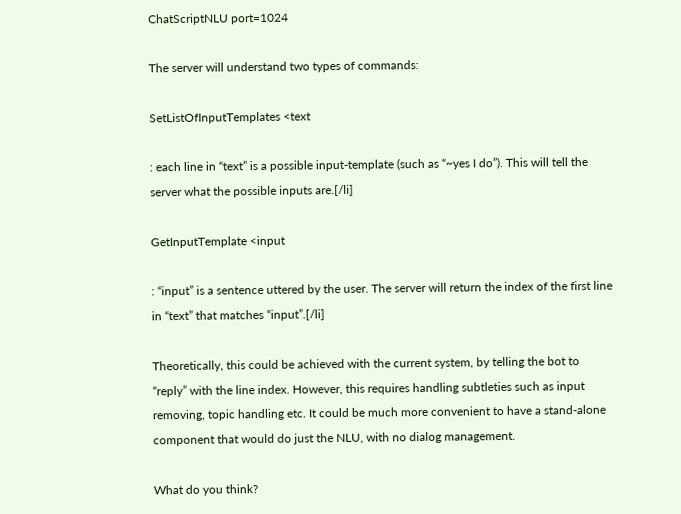ChatScriptNLU port=1024

The server will understand two types of commands:

SetListOfInputTemplates <text

: each line in “text” is a possible input-template (such as “~yes I do”). This will tell the server what the possible inputs are.[/li]

GetInputTemplate <input

: “input” is a sentence uttered by the user. The server will return the index of the first line in “text” that matches “input”.[/li]

Theoretically, this could be achieved with the current system, by telling the bot to “reply” with the line index. However, this requires handling subtleties such as input removing, topic handling etc. It could be much more convenient to have a stand-alone component that would do just the NLU, with no dialog management.

What do you think?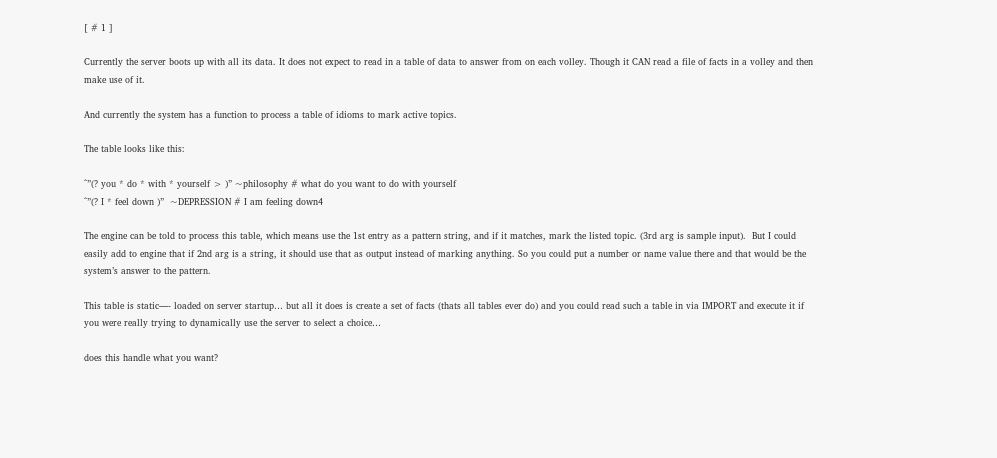[ # 1 ]

Currently the server boots up with all its data. It does not expect to read in a table of data to answer from on each volley. Though it CAN read a file of facts in a volley and then make use of it.

And currently the system has a function to process a table of idioms to mark active topics.

The table looks like this:

^”(? you * do * with * yourself > )” ~philosophy # what do you want to do with yourself
^”(? I * feel down )”  ~DEPRESSION # I am feeling down4

The engine can be told to process this table, which means use the 1st entry as a pattern string, and if it matches, mark the listed topic. (3rd arg is sample input).  But I could easily add to engine that if 2nd arg is a string, it should use that as output instead of marking anything. So you could put a number or name value there and that would be the system’s answer to the pattern.

This table is static—- loaded on server startup… but all it does is create a set of facts (thats all tables ever do) and you could read such a table in via IMPORT and execute it if you were really trying to dynamically use the server to select a choice…

does this handle what you want?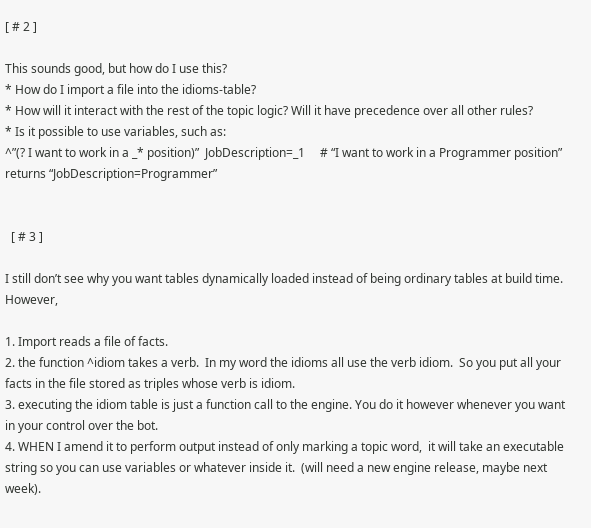[ # 2 ]

This sounds good, but how do I use this?
* How do I import a file into the idioms-table?
* How will it interact with the rest of the topic logic? Will it have precedence over all other rules?
* Is it possible to use variables, such as:
^”(? I want to work in a _* position)”  JobDescription=_1     # “I want to work in a Programmer position” returns “JobDescription=Programmer”


  [ # 3 ]

I still don’t see why you want tables dynamically loaded instead of being ordinary tables at build time. However,

1. Import reads a file of facts.
2. the function ^idiom takes a verb.  In my word the idioms all use the verb idiom.  So you put all your facts in the file stored as triples whose verb is idiom.
3. executing the idiom table is just a function call to the engine. You do it however whenever you want in your control over the bot.
4. WHEN I amend it to perform output instead of only marking a topic word,  it will take an executable string so you can use variables or whatever inside it.  (will need a new engine release, maybe next week).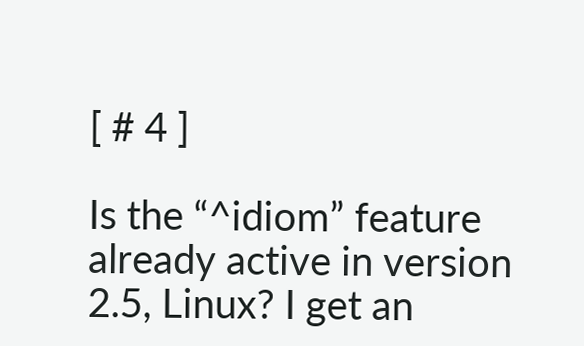[ # 4 ]

Is the “^idiom” feature already active in version 2.5, Linux? I get an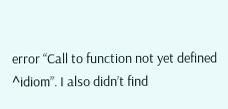error “Call to function not yet defined ^idiom”. I also didn’t find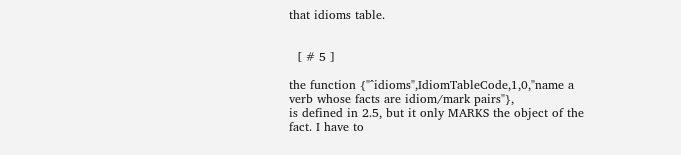that idioms table.


  [ # 5 ]

the function {"^idioms",IdiomTableCode,1,0,"name a verb whose facts are idiom/mark pairs"},
is defined in 2.5, but it only MARKS the object of the fact. I have to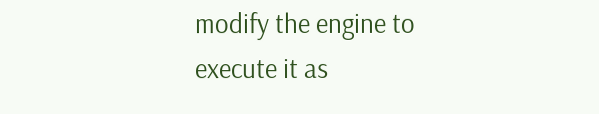modify the engine to execute it as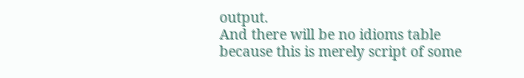output.
And there will be no idioms table because this is merely script of some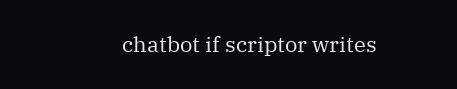chatbot if scriptor writes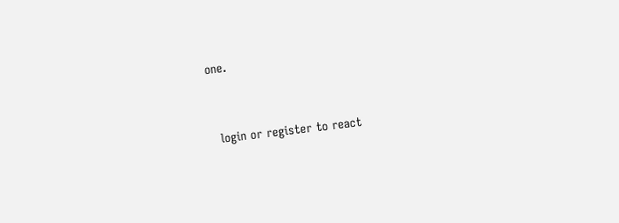one.


  login or register to react